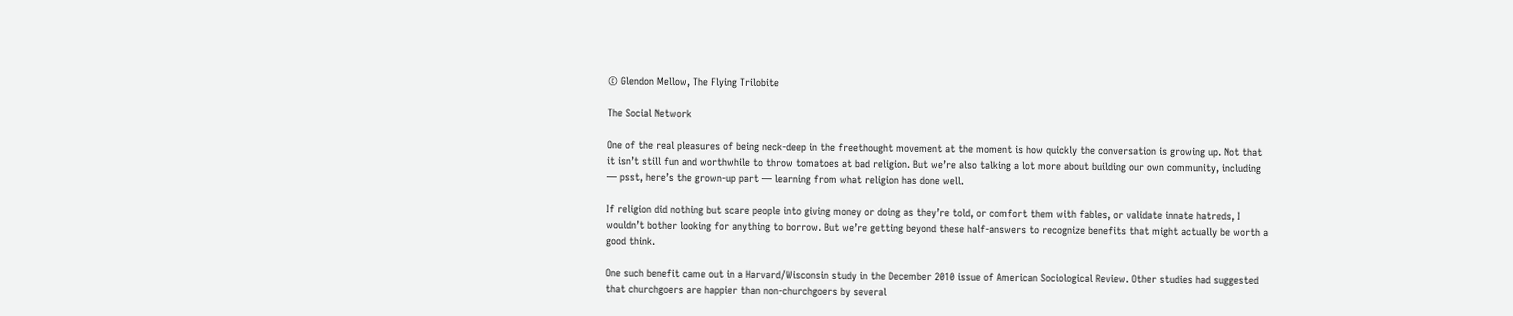© Glendon Mellow, The Flying Trilobite

The Social Network

One of the real pleasures of being neck-deep in the freethought movement at the moment is how quickly the conversation is growing up. Not that it isn’t still fun and worthwhile to throw tomatoes at bad religion. But we’re also talking a lot more about building our own community, including — psst, here’s the grown-up part — learning from what religion has done well.

If religion did nothing but scare people into giving money or doing as they’re told, or comfort them with fables, or validate innate hatreds, I wouldn’t bother looking for anything to borrow. But we’re getting beyond these half-answers to recognize benefits that might actually be worth a good think.

One such benefit came out in a Harvard/Wisconsin study in the December 2010 issue of American Sociological Review. Other studies had suggested that churchgoers are happier than non-churchgoers by several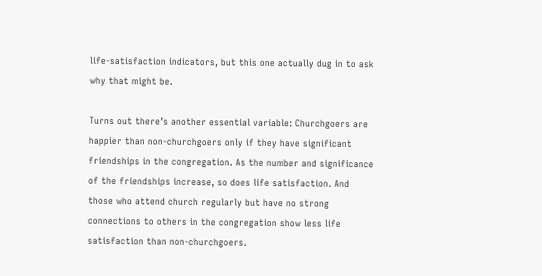life-satisfaction indicators, but this one actually dug in to ask why that might be.

Turns out there’s another essential variable: Churchgoers are happier than non-churchgoers only if they have significant friendships in the congregation. As the number and significance of the friendships increase, so does life satisfaction. And those who attend church regularly but have no strong connections to others in the congregation show less life satisfaction than non-churchgoers.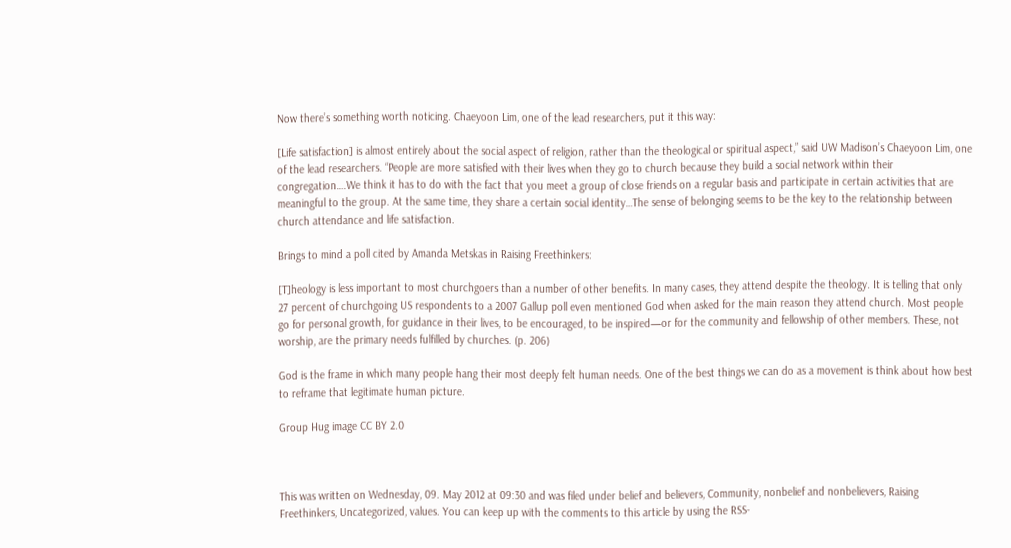Now there’s something worth noticing. Chaeyoon Lim, one of the lead researchers, put it this way:

[Life satisfaction] is almost entirely about the social aspect of religion, rather than the theological or spiritual aspect,” said UW Madison’s Chaeyoon Lim, one of the lead researchers. “People are more satisfied with their lives when they go to church because they build a social network within their congregation….We think it has to do with the fact that you meet a group of close friends on a regular basis and participate in certain activities that are meaningful to the group. At the same time, they share a certain social identity…The sense of belonging seems to be the key to the relationship between church attendance and life satisfaction.

Brings to mind a poll cited by Amanda Metskas in Raising Freethinkers:

[T]heology is less important to most churchgoers than a number of other benefits. In many cases, they attend despite the theology. It is telling that only 27 percent of churchgoing US respondents to a 2007 Gallup poll even mentioned God when asked for the main reason they attend church. Most people go for personal growth, for guidance in their lives, to be encouraged, to be inspired—or for the community and fellowship of other members. These, not worship, are the primary needs fulfilled by churches. (p. 206)

God is the frame in which many people hang their most deeply felt human needs. One of the best things we can do as a movement is think about how best to reframe that legitimate human picture.

Group Hug image CC BY 2.0



This was written on Wednesday, 09. May 2012 at 09:30 and was filed under belief and believers, Community, nonbelief and nonbelievers, Raising Freethinkers, Uncategorized, values. You can keep up with the comments to this article by using the RSS-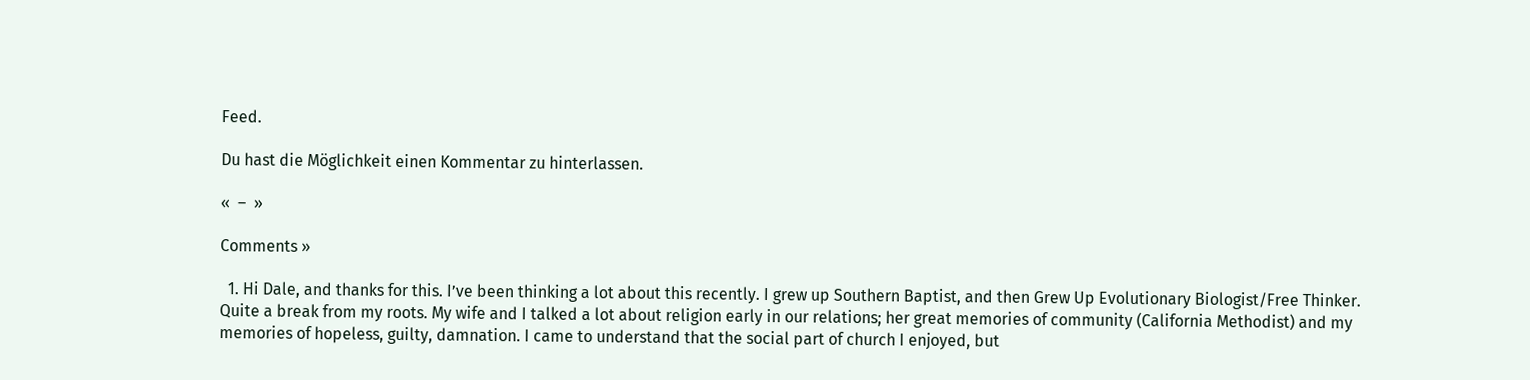Feed.

Du hast die Möglichkeit einen Kommentar zu hinterlassen.

«  –  »

Comments »

  1. Hi Dale, and thanks for this. I’ve been thinking a lot about this recently. I grew up Southern Baptist, and then Grew Up Evolutionary Biologist/Free Thinker. Quite a break from my roots. My wife and I talked a lot about religion early in our relations; her great memories of community (California Methodist) and my memories of hopeless, guilty, damnation. I came to understand that the social part of church I enjoyed, but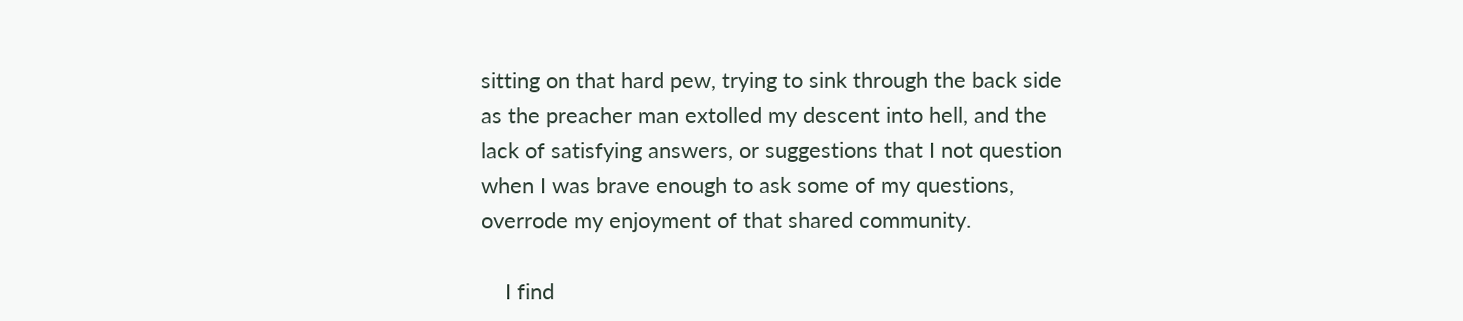sitting on that hard pew, trying to sink through the back side as the preacher man extolled my descent into hell, and the lack of satisfying answers, or suggestions that I not question when I was brave enough to ask some of my questions, overrode my enjoyment of that shared community.

    I find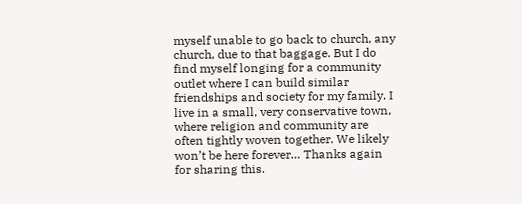myself unable to go back to church, any church, due to that baggage. But I do find myself longing for a community outlet where I can build similar friendships and society for my family. I live in a small, very conservative town, where religion and community are often tightly woven together. We likely won’t be here forever… Thanks again for sharing this.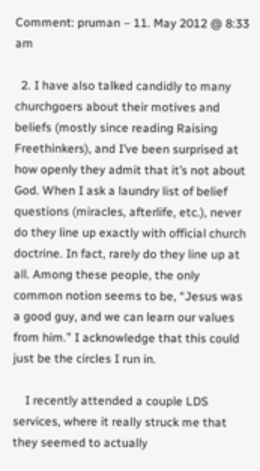Comment: pruman – 11. May 2012 @ 8:33 am

  2. I have also talked candidly to many churchgoers about their motives and beliefs (mostly since reading Raising Freethinkers), and I’ve been surprised at how openly they admit that it’s not about God. When I ask a laundry list of belief questions (miracles, afterlife, etc.), never do they line up exactly with official church doctrine. In fact, rarely do they line up at all. Among these people, the only common notion seems to be, “Jesus was a good guy, and we can learn our values from him.” I acknowledge that this could just be the circles I run in.

    I recently attended a couple LDS services, where it really struck me that they seemed to actually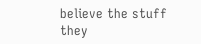believe the stuff they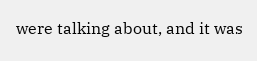were talking about, and it was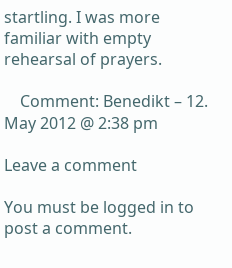startling. I was more familiar with empty rehearsal of prayers.

    Comment: Benedikt – 12. May 2012 @ 2:38 pm

Leave a comment

You must be logged in to post a comment.